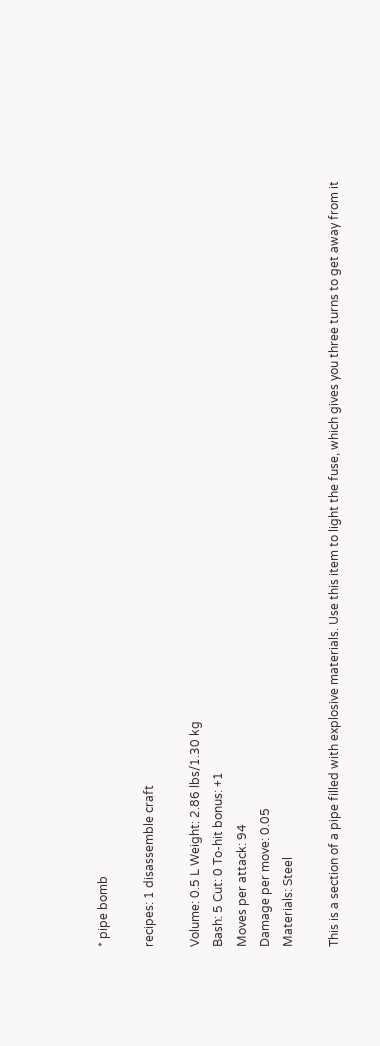* pipe bomb

recipes: 1 disassemble craft

Volume: 0.5 L Weight: 2.86 lbs/1.30 kg
Bash: 5 Cut: 0 To-hit bonus: +1
Moves per attack: 94
Damage per move: 0.05
Materials: Steel

This is a section of a pipe filled with explosive materials. Use this item to light the fuse, which gives you three turns to get away from it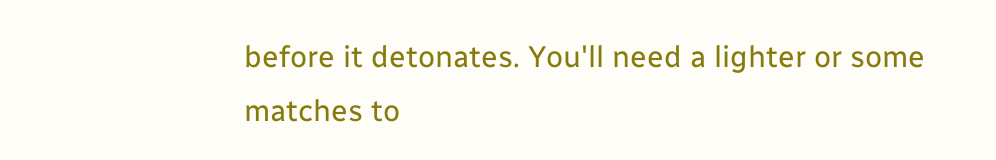before it detonates. You'll need a lighter or some matches to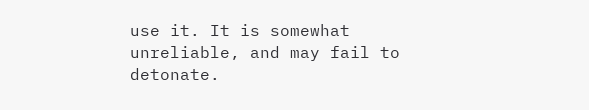use it. It is somewhat unreliable, and may fail to detonate.